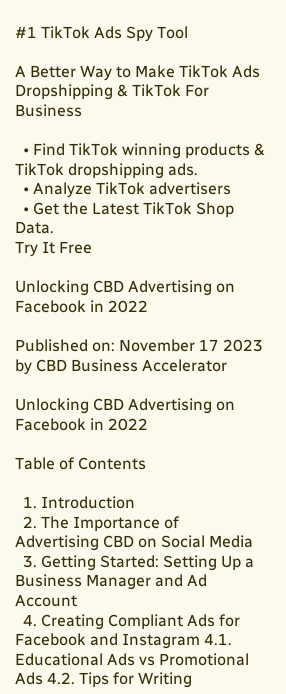#1 TikTok Ads Spy Tool

A Better Way to Make TikTok Ads Dropshipping & TikTok For Business

  • Find TikTok winning products & TikTok dropshipping ads.
  • Analyze TikTok advertisers
  • Get the Latest TikTok Shop Data.
Try It Free

Unlocking CBD Advertising on Facebook in 2022

Published on: November 17 2023 by CBD Business Accelerator

Unlocking CBD Advertising on Facebook in 2022

Table of Contents

  1. Introduction
  2. The Importance of Advertising CBD on Social Media
  3. Getting Started: Setting Up a Business Manager and Ad Account
  4. Creating Compliant Ads for Facebook and Instagram 4.1. Educational Ads vs Promotional Ads 4.2. Tips for Writing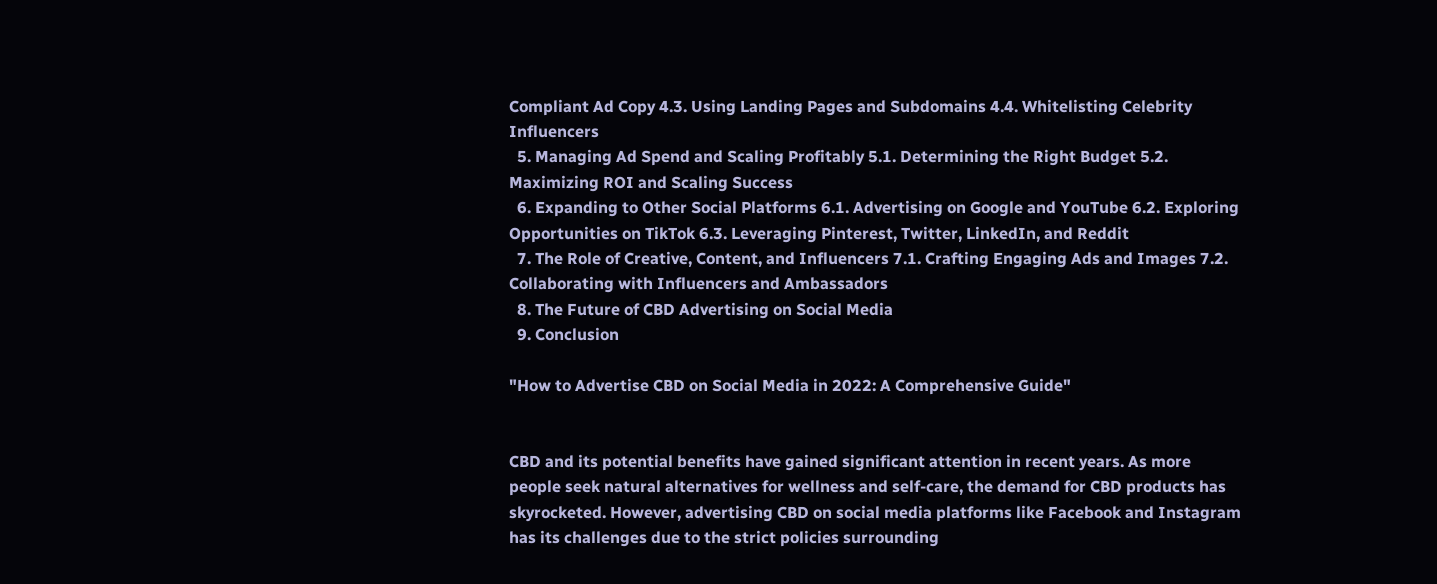Compliant Ad Copy 4.3. Using Landing Pages and Subdomains 4.4. Whitelisting Celebrity Influencers
  5. Managing Ad Spend and Scaling Profitably 5.1. Determining the Right Budget 5.2. Maximizing ROI and Scaling Success
  6. Expanding to Other Social Platforms 6.1. Advertising on Google and YouTube 6.2. Exploring Opportunities on TikTok 6.3. Leveraging Pinterest, Twitter, LinkedIn, and Reddit
  7. The Role of Creative, Content, and Influencers 7.1. Crafting Engaging Ads and Images 7.2. Collaborating with Influencers and Ambassadors
  8. The Future of CBD Advertising on Social Media
  9. Conclusion

"How to Advertise CBD on Social Media in 2022: A Comprehensive Guide"


CBD and its potential benefits have gained significant attention in recent years. As more people seek natural alternatives for wellness and self-care, the demand for CBD products has skyrocketed. However, advertising CBD on social media platforms like Facebook and Instagram has its challenges due to the strict policies surrounding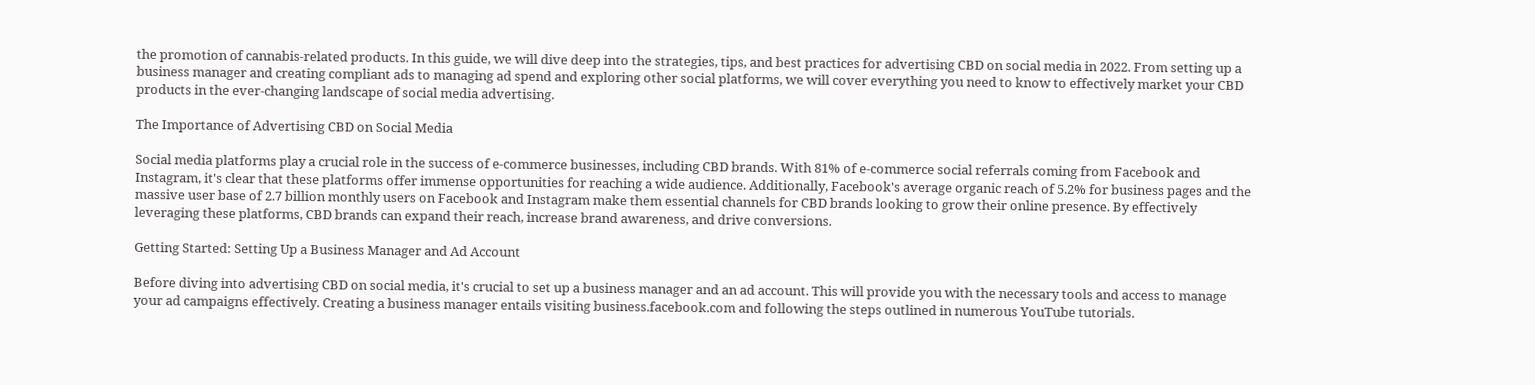the promotion of cannabis-related products. In this guide, we will dive deep into the strategies, tips, and best practices for advertising CBD on social media in 2022. From setting up a business manager and creating compliant ads to managing ad spend and exploring other social platforms, we will cover everything you need to know to effectively market your CBD products in the ever-changing landscape of social media advertising.

The Importance of Advertising CBD on Social Media

Social media platforms play a crucial role in the success of e-commerce businesses, including CBD brands. With 81% of e-commerce social referrals coming from Facebook and Instagram, it's clear that these platforms offer immense opportunities for reaching a wide audience. Additionally, Facebook's average organic reach of 5.2% for business pages and the massive user base of 2.7 billion monthly users on Facebook and Instagram make them essential channels for CBD brands looking to grow their online presence. By effectively leveraging these platforms, CBD brands can expand their reach, increase brand awareness, and drive conversions.

Getting Started: Setting Up a Business Manager and Ad Account

Before diving into advertising CBD on social media, it's crucial to set up a business manager and an ad account. This will provide you with the necessary tools and access to manage your ad campaigns effectively. Creating a business manager entails visiting business.facebook.com and following the steps outlined in numerous YouTube tutorials.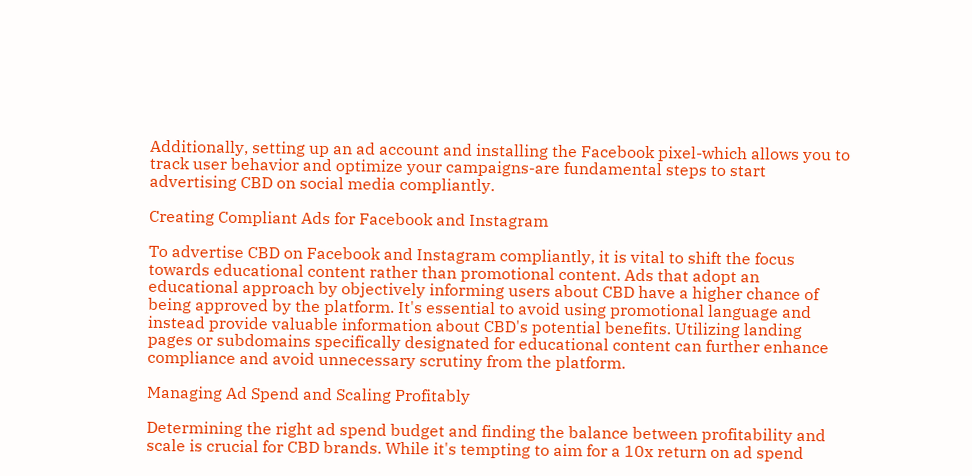Additionally, setting up an ad account and installing the Facebook pixel-which allows you to track user behavior and optimize your campaigns-are fundamental steps to start advertising CBD on social media compliantly.

Creating Compliant Ads for Facebook and Instagram

To advertise CBD on Facebook and Instagram compliantly, it is vital to shift the focus towards educational content rather than promotional content. Ads that adopt an educational approach by objectively informing users about CBD have a higher chance of being approved by the platform. It's essential to avoid using promotional language and instead provide valuable information about CBD's potential benefits. Utilizing landing pages or subdomains specifically designated for educational content can further enhance compliance and avoid unnecessary scrutiny from the platform.

Managing Ad Spend and Scaling Profitably

Determining the right ad spend budget and finding the balance between profitability and scale is crucial for CBD brands. While it's tempting to aim for a 10x return on ad spend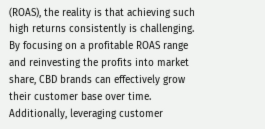(ROAS), the reality is that achieving such high returns consistently is challenging. By focusing on a profitable ROAS range and reinvesting the profits into market share, CBD brands can effectively grow their customer base over time. Additionally, leveraging customer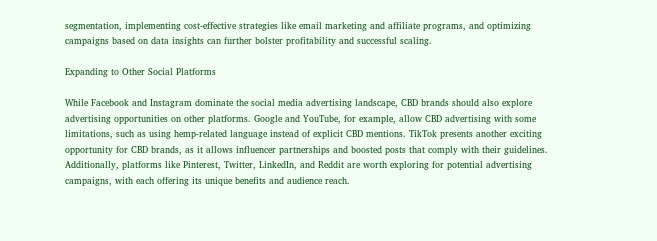segmentation, implementing cost-effective strategies like email marketing and affiliate programs, and optimizing campaigns based on data insights can further bolster profitability and successful scaling.

Expanding to Other Social Platforms

While Facebook and Instagram dominate the social media advertising landscape, CBD brands should also explore advertising opportunities on other platforms. Google and YouTube, for example, allow CBD advertising with some limitations, such as using hemp-related language instead of explicit CBD mentions. TikTok presents another exciting opportunity for CBD brands, as it allows influencer partnerships and boosted posts that comply with their guidelines. Additionally, platforms like Pinterest, Twitter, LinkedIn, and Reddit are worth exploring for potential advertising campaigns, with each offering its unique benefits and audience reach.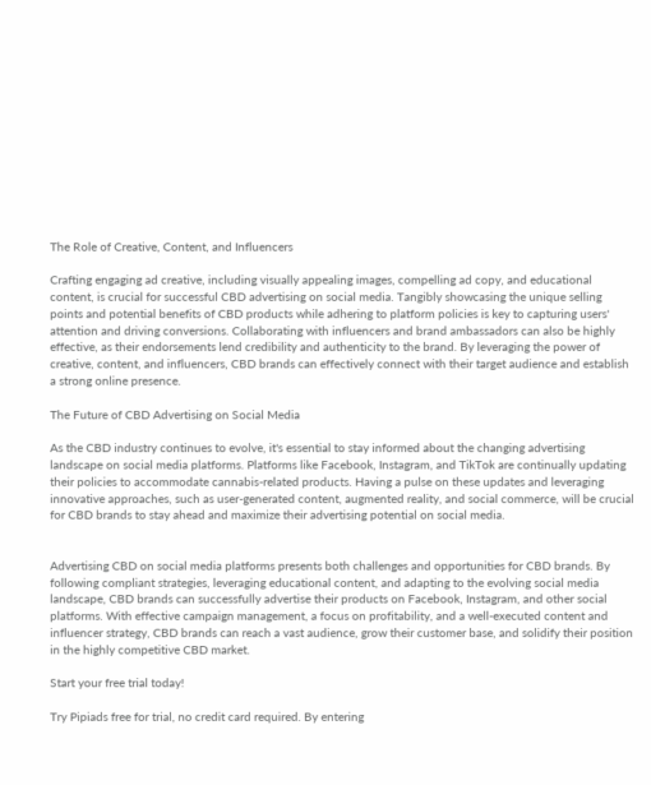The Role of Creative, Content, and Influencers

Crafting engaging ad creative, including visually appealing images, compelling ad copy, and educational content, is crucial for successful CBD advertising on social media. Tangibly showcasing the unique selling points and potential benefits of CBD products while adhering to platform policies is key to capturing users' attention and driving conversions. Collaborating with influencers and brand ambassadors can also be highly effective, as their endorsements lend credibility and authenticity to the brand. By leveraging the power of creative, content, and influencers, CBD brands can effectively connect with their target audience and establish a strong online presence.

The Future of CBD Advertising on Social Media

As the CBD industry continues to evolve, it's essential to stay informed about the changing advertising landscape on social media platforms. Platforms like Facebook, Instagram, and TikTok are continually updating their policies to accommodate cannabis-related products. Having a pulse on these updates and leveraging innovative approaches, such as user-generated content, augmented reality, and social commerce, will be crucial for CBD brands to stay ahead and maximize their advertising potential on social media.


Advertising CBD on social media platforms presents both challenges and opportunities for CBD brands. By following compliant strategies, leveraging educational content, and adapting to the evolving social media landscape, CBD brands can successfully advertise their products on Facebook, Instagram, and other social platforms. With effective campaign management, a focus on profitability, and a well-executed content and influencer strategy, CBD brands can reach a vast audience, grow their customer base, and solidify their position in the highly competitive CBD market.

Start your free trial today!

Try Pipiads free for trial, no credit card required. By entering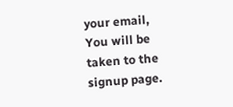your email,
You will be taken to the signup page.